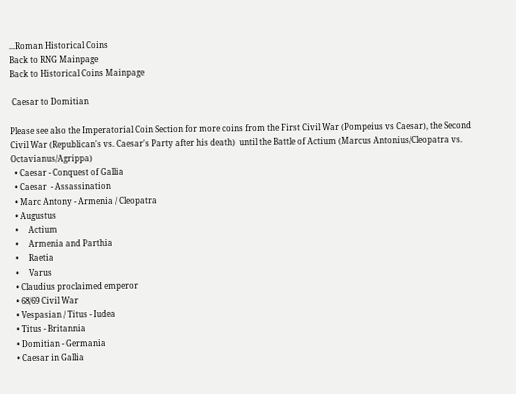...Roman Historical Coins
Back to RNG Mainpage
Back to Historical Coins Mainpage

 Caesar to Domitian

Please see also the Imperatorial Coin Section for more coins from the First Civil War (Pompeius vs Caesar), the Second Civil War (Republican's vs. Caesar's Party after his death)  until the Battle of Actium (Marcus Antonius/Cleopatra vs. Octavianus/Agrippa)
  • Caesar - Conquest of Gallia
  • Caesar  - Assassination
  • Marc Antony - Armenia / Cleopatra
  • Augustus
  •     Actium
  •     Armenia and Parthia
  •     Raetia
  •     Varus
  • Claudius proclaimed emperor
  • 68/69 Civil War
  • Vespasian / Titus - Iudea
  • Titus - Britannia
  • Domitian - Germania
  • Caesar in Gallia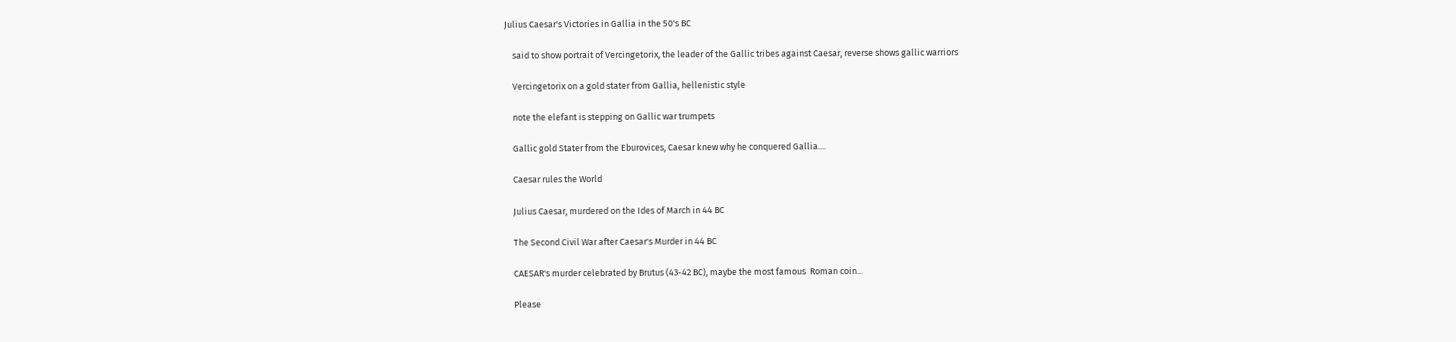Julius Caesar's Victories in Gallia in the 50's BC

    said to show portrait of Vercingetorix, the leader of the Gallic tribes against Caesar, reverse shows gallic warriors

    Vercingetorix on a gold stater from Gallia, hellenistic style

    note the elefant is stepping on Gallic war trumpets

    Gallic gold Stater from the Eburovices, Caesar knew why he conquered Gallia....

    Caesar rules the World

    Julius Caesar, murdered on the Ides of March in 44 BC

    The Second Civil War after Caesar's Murder in 44 BC

    CAESAR's murder celebrated by Brutus (43-42 BC), maybe the most famous  Roman coin...

    Please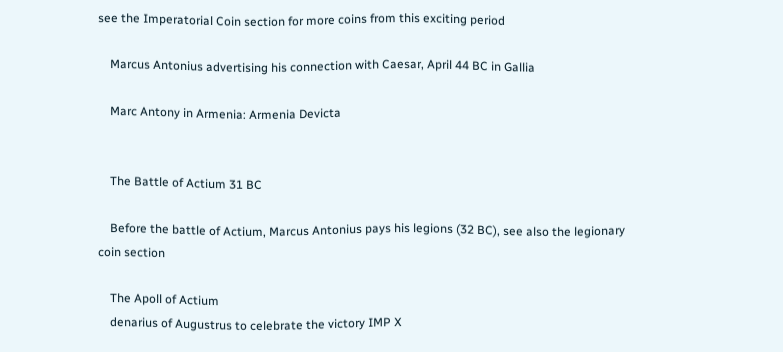see the Imperatorial Coin section for more coins from this exciting period

    Marcus Antonius advertising his connection with Caesar, April 44 BC in Gallia

    Marc Antony in Armenia: Armenia Devicta


    The Battle of Actium 31 BC

    Before the battle of Actium, Marcus Antonius pays his legions (32 BC), see also the legionary coin section

    The Apoll of Actium
    denarius of Augustrus to celebrate the victory IMP X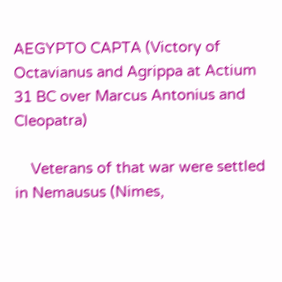AEGYPTO CAPTA (Victory of Octavianus and Agrippa at Actium 31 BC over Marcus Antonius and Cleopatra)

    Veterans of that war were settled in Nemausus (Nimes,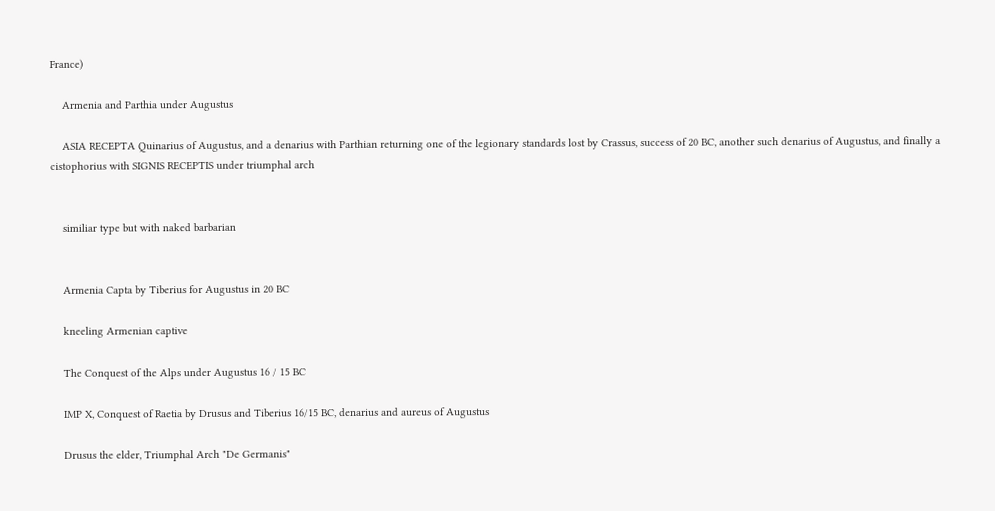France)

    Armenia and Parthia under Augustus

    ASIA RECEPTA Quinarius of Augustus, and a denarius with Parthian returning one of the legionary standards lost by Crassus, success of 20 BC, another such denarius of Augustus, and finally a cistophorius with SIGNIS RECEPTIS under triumphal arch


    similiar type but with naked barbarian


    Armenia Capta by Tiberius for Augustus in 20 BC

    kneeling Armenian captive

    The Conquest of the Alps under Augustus 16 / 15 BC

    IMP X, Conquest of Raetia by Drusus and Tiberius 16/15 BC, denarius and aureus of Augustus

    Drusus the elder, Triumphal Arch "De Germanis"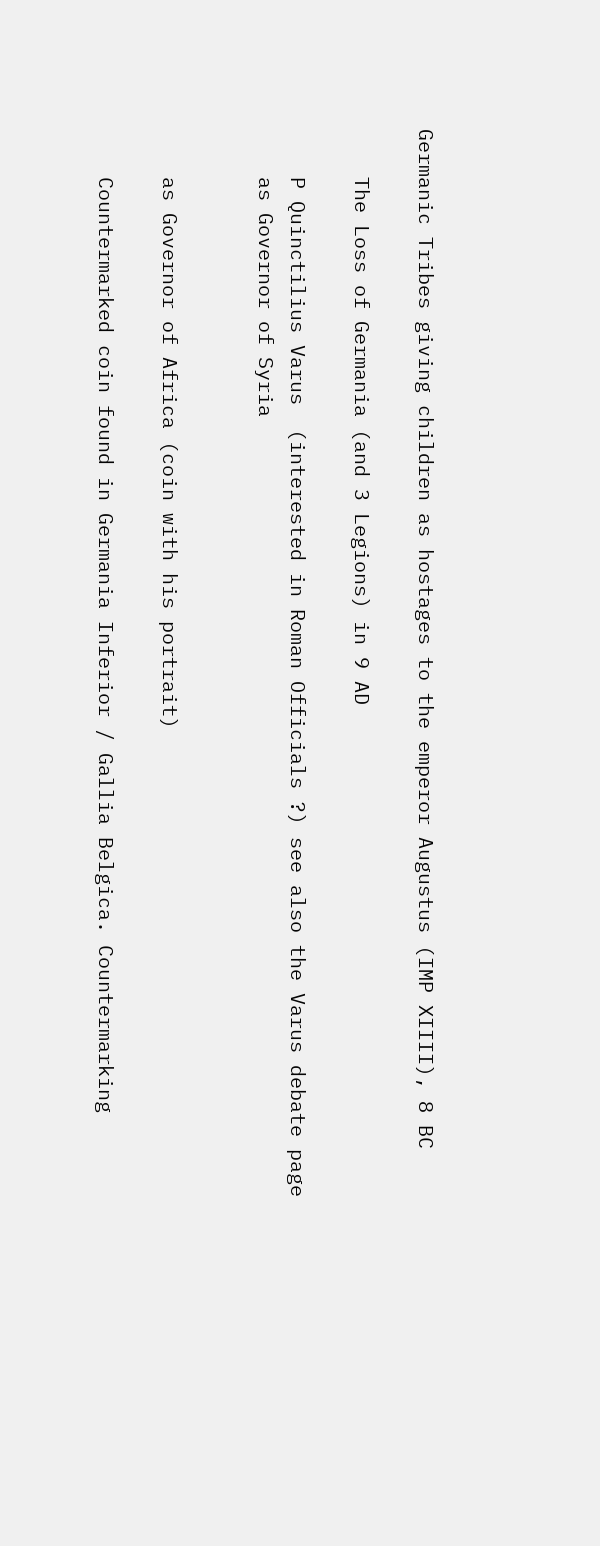Germanic Tribes giving children as hostages to the emperor Augustus (IMP XIIII), 8 BC

    The Loss of Germania (and 3 Legions) in 9 AD

    P Quinctilius Varus  (interested in Roman Officials ?) see also the Varus debate page
    as Governor of Syria


    as Governor of Africa (coin with his portrait)

    Countermarked coin found in Germania Inferior / Gallia Belgica. Countermarking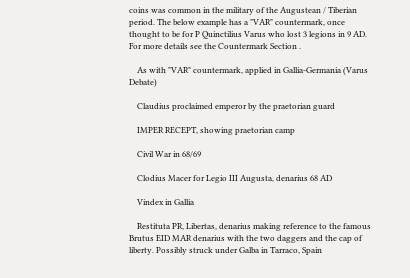coins was common in the military of the Augustean / Tiberian period. The below example has a "VAR" countermark, once thought to be for P Quinctilius Varus who lost 3 legions in 9 AD. For more details see the Countermark Section .

    As with "VAR" countermark, applied in Gallia-Germania (Varus Debate)

    Claudius proclaimed emperor by the praetorian guard

    IMPER RECEPT, showing praetorian camp

    Civil War in 68/69

    Clodius Macer for Legio III Augusta, denarius 68 AD

    Vindex in Gallia

    Restituta PR, Libertas, denarius making reference to the famous Brutus EID MAR denarius with the two daggers and the cap of liberty. Possibly struck under Galba in Tarraco, Spain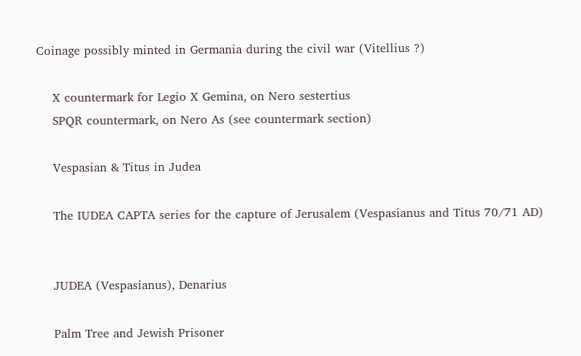Coinage possibly minted in Germania during the civil war (Vitellius ?)

    X countermark for Legio X Gemina, on Nero sestertius
    SPQR countermark, on Nero As (see countermark section)

    Vespasian & Titus in Judea

    The IUDEA CAPTA series for the capture of Jerusalem (Vespasianus and Titus 70/71 AD)


    JUDEA (Vespasianus), Denarius

    Palm Tree and Jewish Prisoner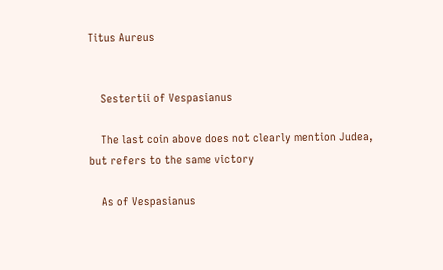Titus Aureus


    Sestertii of Vespasianus

    The last coin above does not clearly mention Judea, but refers to the same victory

    As of Vespasianus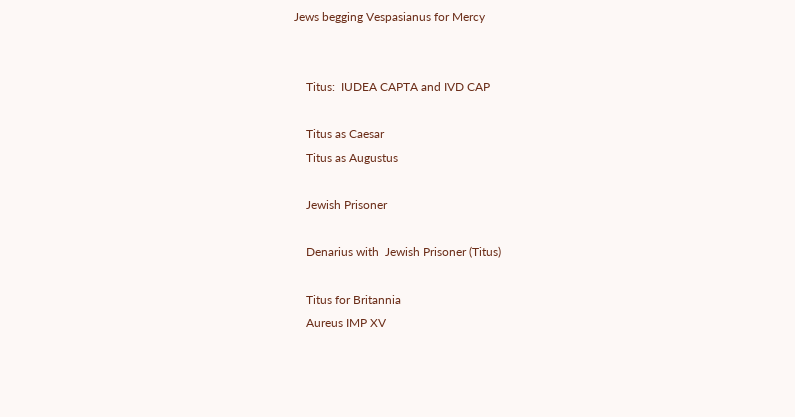Jews begging Vespasianus for Mercy


    Titus:  IUDEA CAPTA and IVD CAP

    Titus as Caesar
    Titus as Augustus

    Jewish Prisoner

    Denarius with  Jewish Prisoner (Titus)

    Titus for Britannia
    Aureus IMP XV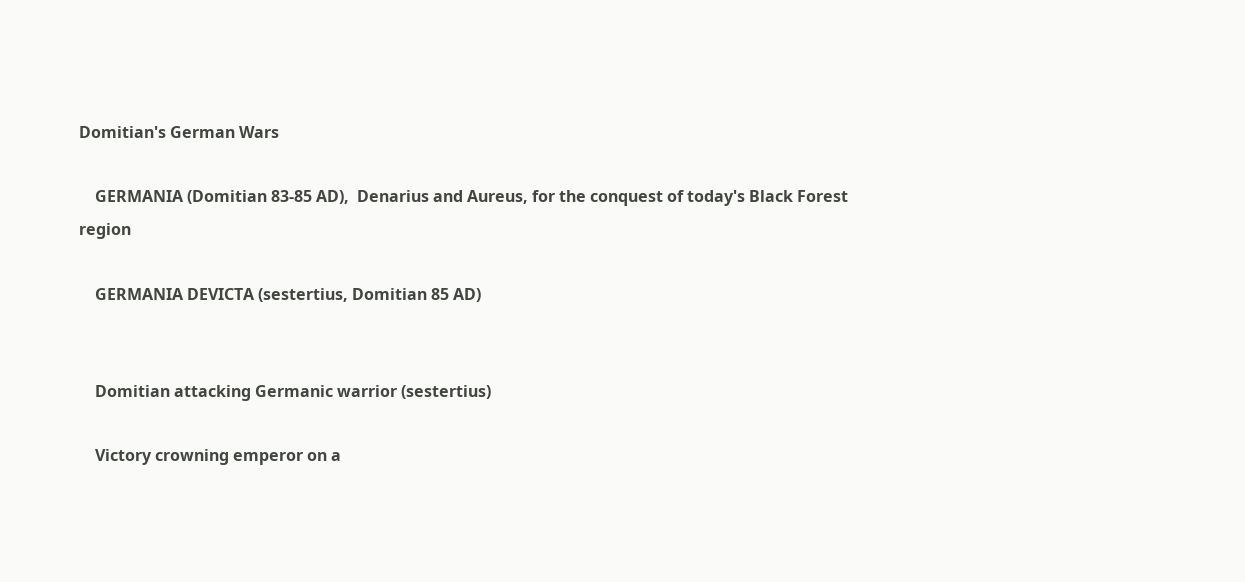Domitian's German Wars

    GERMANIA (Domitian 83-85 AD),  Denarius and Aureus, for the conquest of today's Black Forest region

    GERMANIA DEVICTA (sestertius, Domitian 85 AD)


    Domitian attacking Germanic warrior (sestertius)

    Victory crowning emperor on a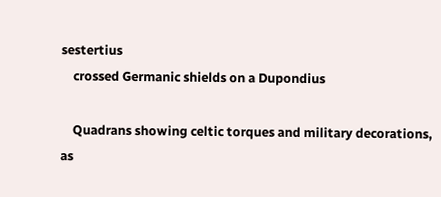sestertius
    crossed Germanic shields on a Dupondius

    Quadrans showing celtic torques and military decorations, as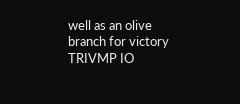well as an olive branch for victory TRIVMP IO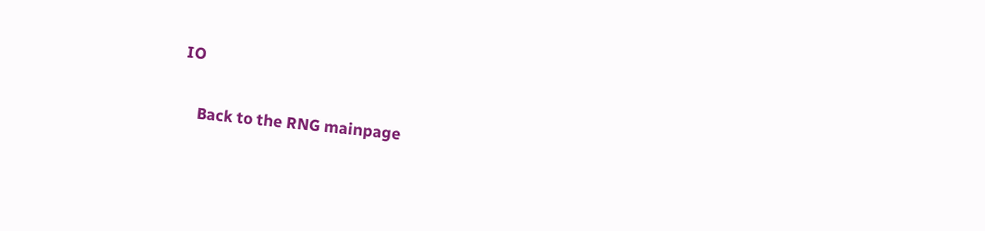IO

    Back to the RNG mainpage